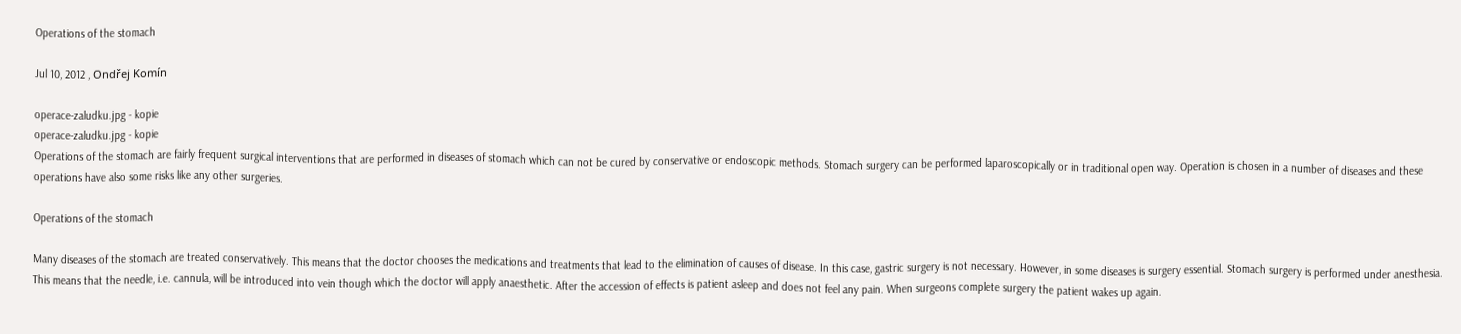Operations of the stomach

Jul 10, 2012 , Ondřej Komín

operace-zaludku.jpg - kopie
operace-zaludku.jpg - kopie
Operations of the stomach are fairly frequent surgical interventions that are performed in diseases of stomach which can not be cured by conservative or endoscopic methods. Stomach surgery can be performed laparoscopically or in traditional open way. Operation is chosen in a number of diseases and these operations have also some risks like any other surgeries.

Operations of the stomach

Many diseases of the stomach are treated conservatively. This means that the doctor chooses the medications and treatments that lead to the elimination of causes of disease. In this case, gastric surgery is not necessary. However, in some diseases is surgery essential. Stomach surgery is performed under anesthesia. This means that the needle, i.e. cannula, will be introduced into vein though which the doctor will apply anaesthetic. After the accession of effects is patient asleep and does not feel any pain. When surgeons complete surgery the patient wakes up again.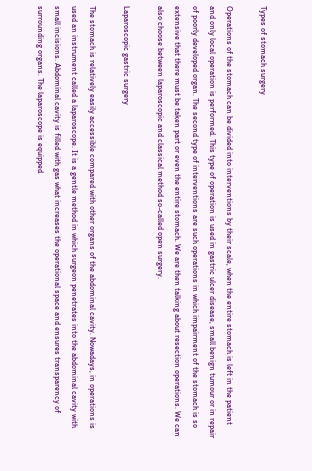Types of stomach surgery

Operations of the stomach can be divided into interventions by their scale, when the entire stomach is left in the patient and only local operation is performed. This type of operation is used in gastric ulcer disease, small benign tumour or in repair of poorly developed organ. The second type of interventions are such operations in which impairment of the stomach is so extensive that there must be taken part or even the entire stomach. We are then talking about resection operations. We can also choose between laparoscopic and classical method so-called open surgery.

Laparoscopic gastric surgery

The stomach is relatively easily accessible compared with other organs of the abdominal cavity. Nowadays, in operations is used an instrument called a laparoscope. It is a gentle method in which surgeon penetrates into the abdominal cavity with small incisions. Abdominal cavity is filled with gas what increases the operational space and ensures transparency of surrounding organs. The laparoscope is equipped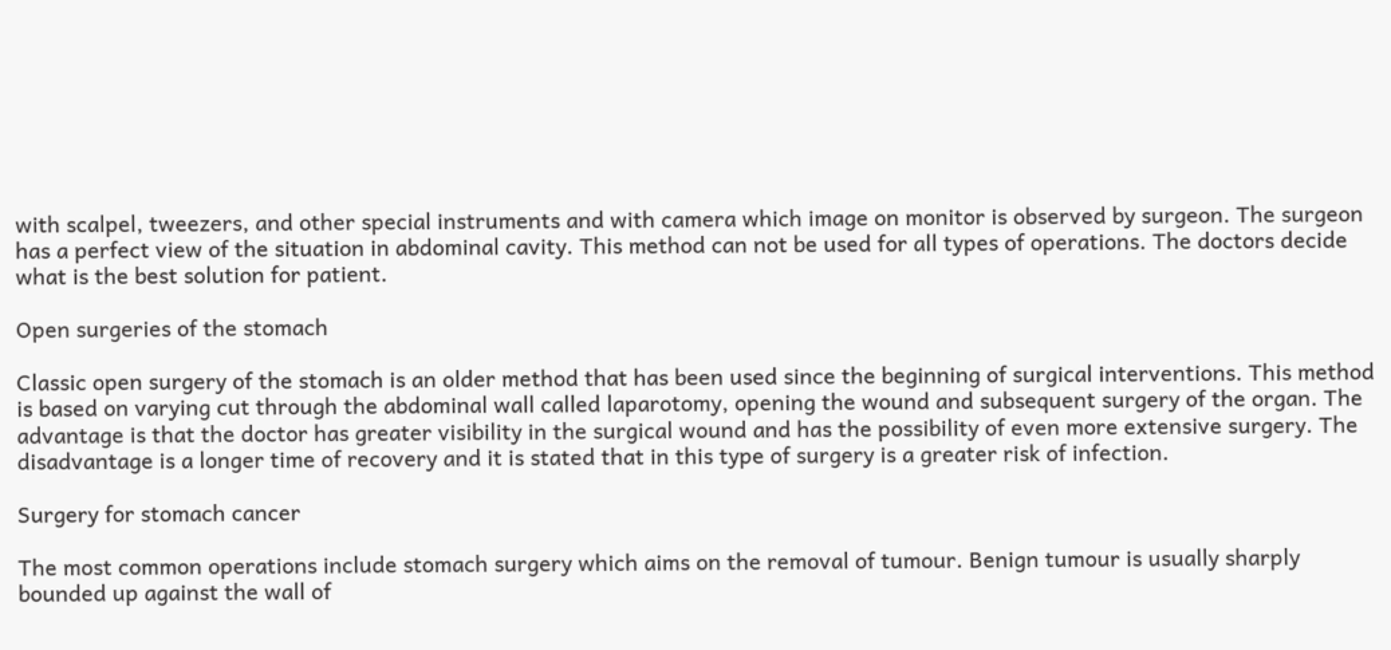with scalpel, tweezers, and other special instruments and with camera which image on monitor is observed by surgeon. The surgeon has a perfect view of the situation in abdominal cavity. This method can not be used for all types of operations. The doctors decide what is the best solution for patient.

Open surgeries of the stomach

Classic open surgery of the stomach is an older method that has been used since the beginning of surgical interventions. This method is based on varying cut through the abdominal wall called laparotomy, opening the wound and subsequent surgery of the organ. The advantage is that the doctor has greater visibility in the surgical wound and has the possibility of even more extensive surgery. The disadvantage is a longer time of recovery and it is stated that in this type of surgery is a greater risk of infection.

Surgery for stomach cancer

The most common operations include stomach surgery which aims on the removal of tumour. Benign tumour is usually sharply bounded up against the wall of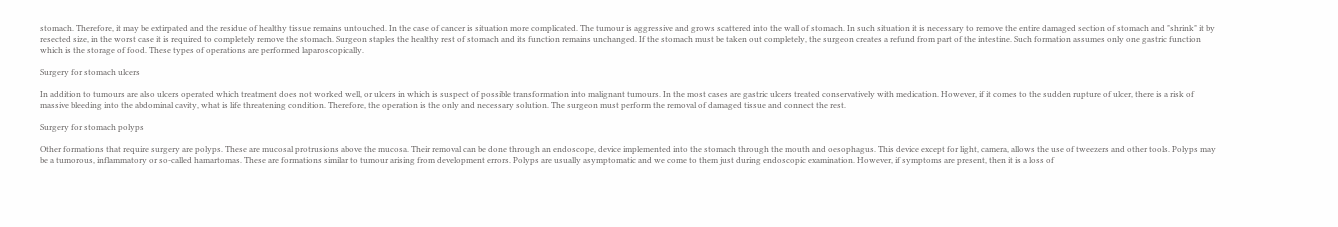stomach. Therefore, it may be extirpated and the residue of healthy tissue remains untouched. In the case of cancer is situation more complicated. The tumour is aggressive and grows scattered into the wall of stomach. In such situation it is necessary to remove the entire damaged section of stomach and "shrink" it by resected size, in the worst case it is required to completely remove the stomach. Surgeon staples the healthy rest of stomach and its function remains unchanged. If the stomach must be taken out completely, the surgeon creates a refund from part of the intestine. Such formation assumes only one gastric function which is the storage of food. These types of operations are performed laparoscopically.

Surgery for stomach ulcers

In addition to tumours are also ulcers operated which treatment does not worked well, or ulcers in which is suspect of possible transformation into malignant tumours. In the most cases are gastric ulcers treated conservatively with medication. However, if it comes to the sudden rupture of ulcer, there is a risk of massive bleeding into the abdominal cavity, what is life threatening condition. Therefore, the operation is the only and necessary solution. The surgeon must perform the removal of damaged tissue and connect the rest.

Surgery for stomach polyps

Other formations that require surgery are polyps. These are mucosal protrusions above the mucosa. Their removal can be done through an endoscope, device implemented into the stomach through the mouth and oesophagus. This device except for light, camera, allows the use of tweezers and other tools. Polyps may be a tumorous, inflammatory or so-called hamartomas. These are formations similar to tumour arising from development errors. Polyps are usually asymptomatic and we come to them just during endoscopic examination. However, if symptoms are present, then it is a loss of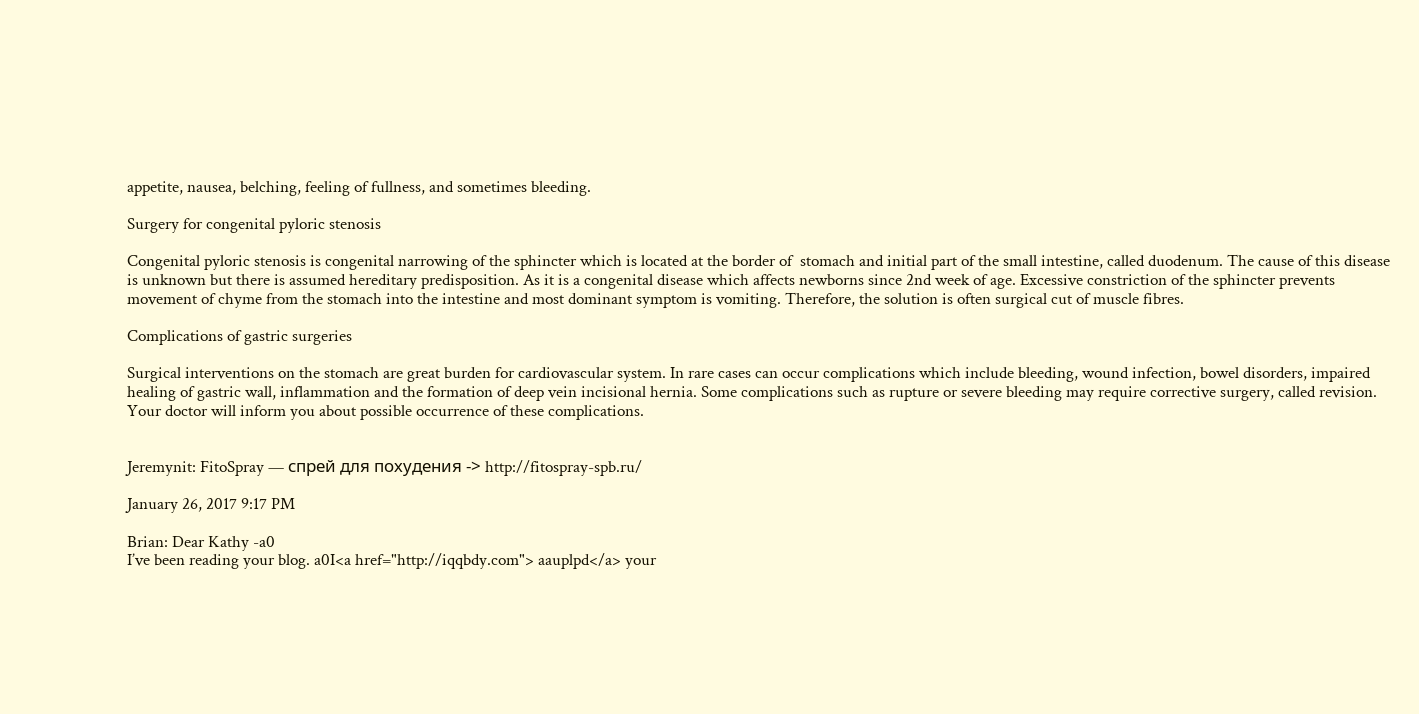appetite, nausea, belching, feeling of fullness, and sometimes bleeding.

Surgery for congenital pyloric stenosis

Congenital pyloric stenosis is congenital narrowing of the sphincter which is located at the border of  stomach and initial part of the small intestine, called duodenum. The cause of this disease is unknown but there is assumed hereditary predisposition. As it is a congenital disease which affects newborns since 2nd week of age. Excessive constriction of the sphincter prevents movement of chyme from the stomach into the intestine and most dominant symptom is vomiting. Therefore, the solution is often surgical cut of muscle fibres.

Complications of gastric surgeries

Surgical interventions on the stomach are great burden for cardiovascular system. In rare cases can occur complications which include bleeding, wound infection, bowel disorders, impaired healing of gastric wall, inflammation and the formation of deep vein incisional hernia. Some complications such as rupture or severe bleeding may require corrective surgery, called revision. Your doctor will inform you about possible occurrence of these complications.


Jeremynit: FitoSpray — спрей для похудения -> http://fitospray-spb.ru/

January 26, 2017 9:17 PM

Brian: Dear Kathy -a0
I’ve been reading your blog. a0I<a href="http://iqqbdy.com"> aauplpd</a> your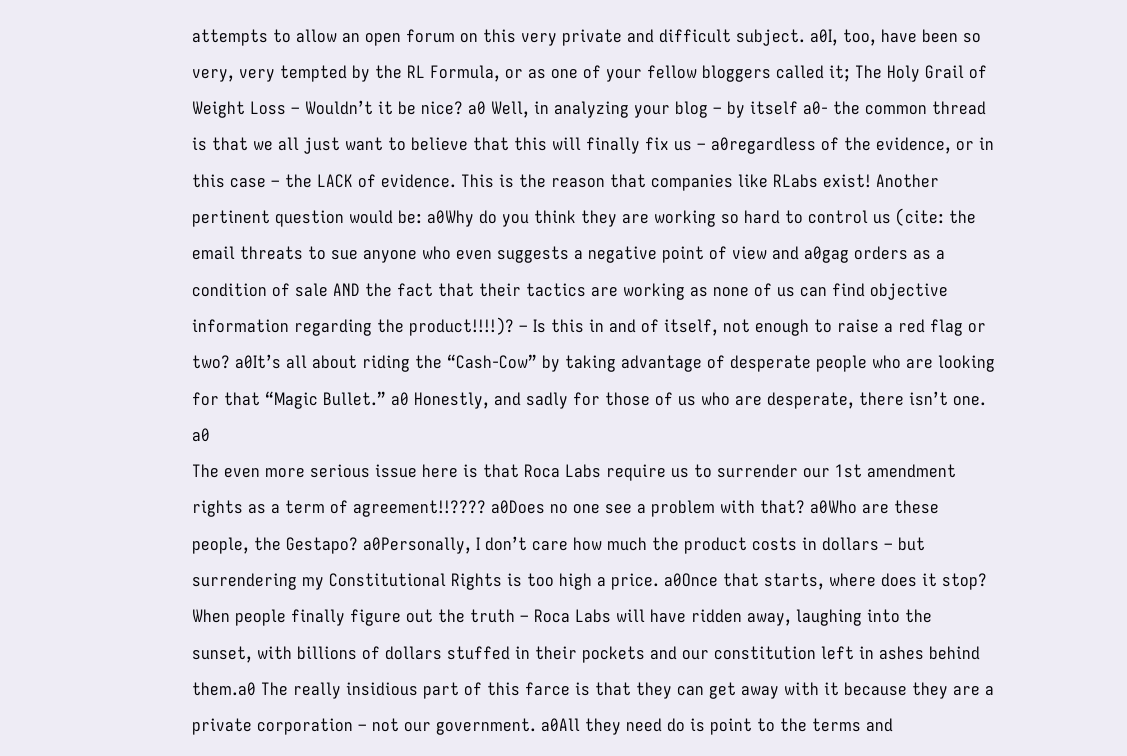attempts to allow an open forum on this very private and difficult subject. a0I, too, have been so very, very tempted by the RL Formula, or as one of your fellow bloggers called it; The Holy Grail of Weight Loss – Wouldn’t it be nice? a0 Well, in analyzing your blog – by itself a0- the common thread is that we all just want to believe that this will finally fix us – a0regardless of the evidence, or in this case – the LACK of evidence. This is the reason that companies like RLabs exist! Another pertinent question would be: a0Why do you think they are working so hard to control us (cite: the email threats to sue anyone who even suggests a negative point of view and a0gag orders as a condition of sale AND the fact that their tactics are working as none of us can find objective information regarding the product!!!!)? – Is this in and of itself, not enough to raise a red flag or two? a0It’s all about riding the “Cash-Cow” by taking advantage of desperate people who are looking for that “Magic Bullet.” a0 Honestly, and sadly for those of us who are desperate, there isn’t one. a0
The even more serious issue here is that Roca Labs require us to surrender our 1st amendment rights as a term of agreement!!???? a0Does no one see a problem with that? a0Who are these people, the Gestapo? a0Personally, I don’t care how much the product costs in dollars – but surrendering my Constitutional Rights is too high a price. a0Once that starts, where does it stop? When people finally figure out the truth – Roca Labs will have ridden away, laughing into the sunset, with billions of dollars stuffed in their pockets and our constitution left in ashes behind them.a0 The really insidious part of this farce is that they can get away with it because they are a private corporation – not our government. a0All they need do is point to the terms and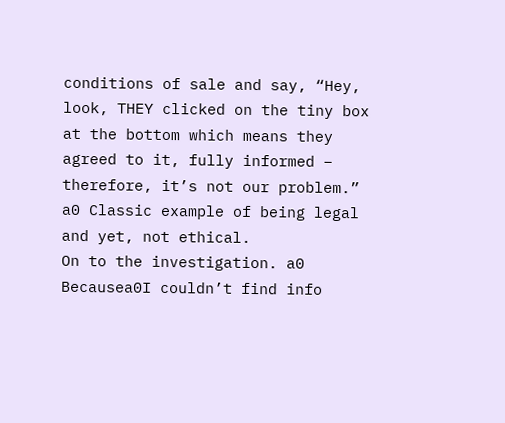conditions of sale and say, “Hey, look, THEY clicked on the tiny box at the bottom which means they agreed to it, fully informed – therefore, it’s not our problem.” a0 Classic example of being legal and yet, not ethical.
On to the investigation. a0 Becausea0I couldn’t find info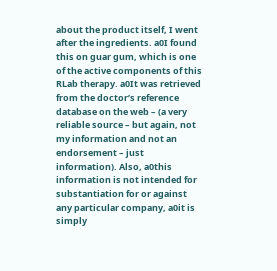about the product itself, I went after the ingredients. a0I found this on guar gum, which is one of the active components of this RLab therapy. a0It was retrieved from the doctor’s reference database on the web – (a very reliable source – but again, not my information and not an endorsement – just information). Also, a0this information is not intended for substantiation for or against any particular company, a0it is simply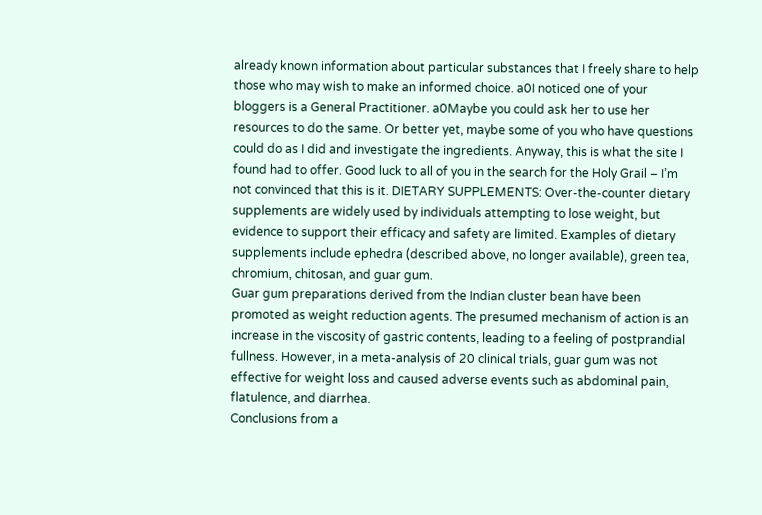already known information about particular substances that I freely share to help those who may wish to make an informed choice. a0I noticed one of your bloggers is a General Practitioner. a0Maybe you could ask her to use her resources to do the same. Or better yet, maybe some of you who have questions could do as I did and investigate the ingredients. Anyway, this is what the site I found had to offer. Good luck to all of you in the search for the Holy Grail – I’m not convinced that this is it. DIETARY SUPPLEMENTS: Over-the-counter dietary supplements are widely used by individuals attempting to lose weight, but evidence to support their efficacy and safety are limited. Examples of dietary supplements include ephedra (described above, no longer available), green tea, chromium, chitosan, and guar gum.
Guar gum preparations derived from the Indian cluster bean have been promoted as weight reduction agents. The presumed mechanism of action is an increase in the viscosity of gastric contents, leading to a feeling of postprandial fullness. However, in a meta-analysis of 20 clinical trials, guar gum was not effective for weight loss and caused adverse events such as abdominal pain, flatulence, and diarrhea.
Conclusions from a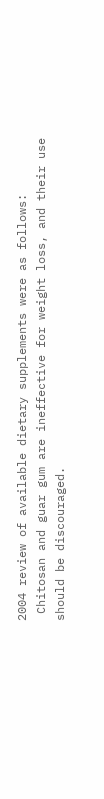2004 review of available dietary supplements were as follows:
 Chitosan and guar gum are ineffective for weight loss, and their use should be discouraged.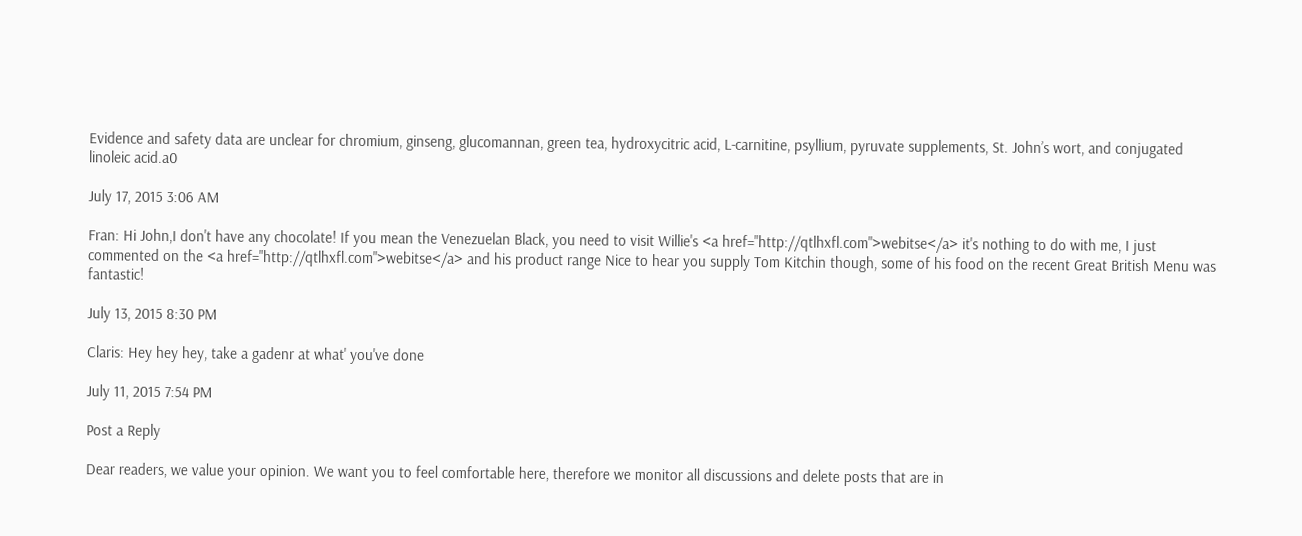Evidence and safety data are unclear for chromium, ginseng, glucomannan, green tea, hydroxycitric acid, L-carnitine, psyllium, pyruvate supplements, St. John’s wort, and conjugated linoleic acid.a0

July 17, 2015 3:06 AM

Fran: Hi John,I don't have any chocolate! If you mean the Venezuelan Black, you need to visit Willie's <a href="http://qtlhxfl.com">webitse</a> it's nothing to do with me, I just commented on the <a href="http://qtlhxfl.com">webitse</a> and his product range Nice to hear you supply Tom Kitchin though, some of his food on the recent Great British Menu was fantastic!

July 13, 2015 8:30 PM

Claris: Hey hey hey, take a gadenr at what' you've done

July 11, 2015 7:54 PM

Post a Reply

Dear readers, we value your opinion. We want you to feel comfortable here, therefore we monitor all discussions and delete posts that are in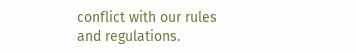conflict with our rules and regulations.